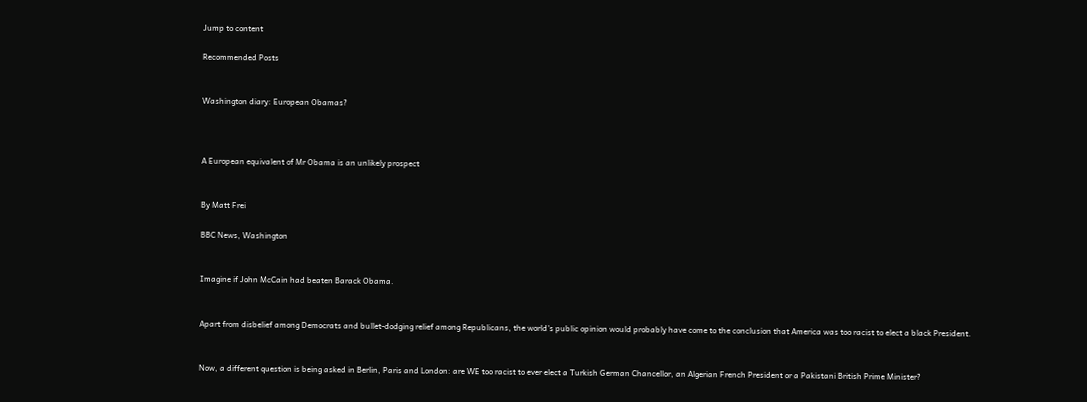Jump to content

Recommended Posts


Washington diary: European Obamas?



A European equivalent of Mr Obama is an unlikely prospect


By Matt Frei

BBC News, Washington


Imagine if John McCain had beaten Barack Obama.


Apart from disbelief among Democrats and bullet-dodging relief among Republicans, the world's public opinion would probably have come to the conclusion that America was too racist to elect a black President.


Now, a different question is being asked in Berlin, Paris and London: are WE too racist to ever elect a Turkish German Chancellor, an Algerian French President or a Pakistani British Prime Minister?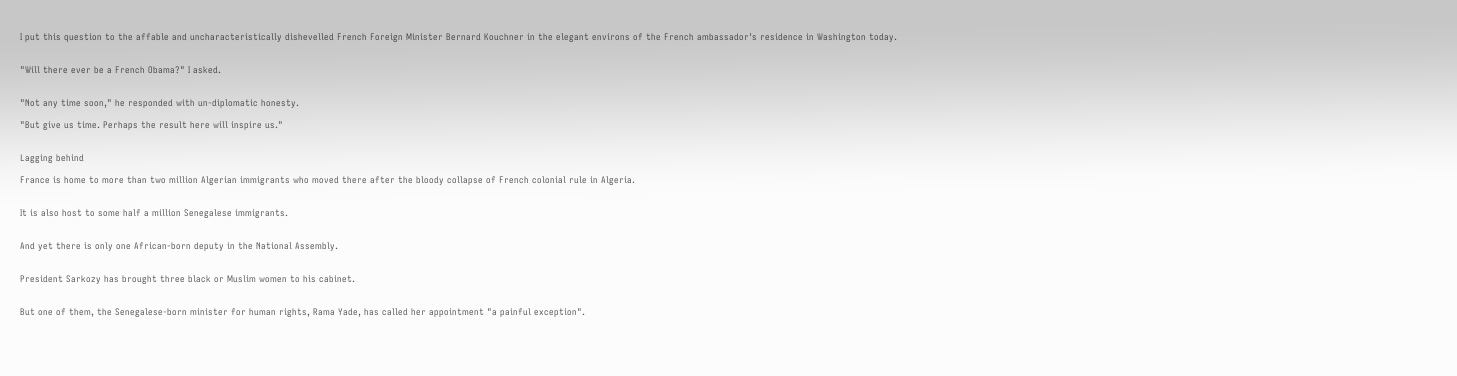I put this question to the affable and uncharacteristically dishevelled French Foreign Minister Bernard Kouchner in the elegant environs of the French ambassador's residence in Washington today.


"Will there ever be a French Obama?" I asked.


"Not any time soon," he responded with un-diplomatic honesty.

"But give us time. Perhaps the result here will inspire us."


Lagging behind

France is home to more than two million Algerian immigrants who moved there after the bloody collapse of French colonial rule in Algeria.


It is also host to some half a million Senegalese immigrants.


And yet there is only one African-born deputy in the National Assembly.


President Sarkozy has brought three black or Muslim women to his cabinet.


But one of them, the Senegalese-born minister for human rights, Rama Yade, has called her appointment "a painful exception".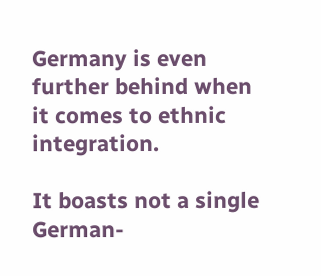Germany is even further behind when it comes to ethnic integration.

It boasts not a single German-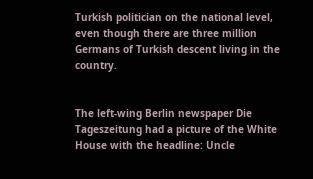Turkish politician on the national level, even though there are three million Germans of Turkish descent living in the country.


The left-wing Berlin newspaper Die Tageszeitung had a picture of the White House with the headline: Uncle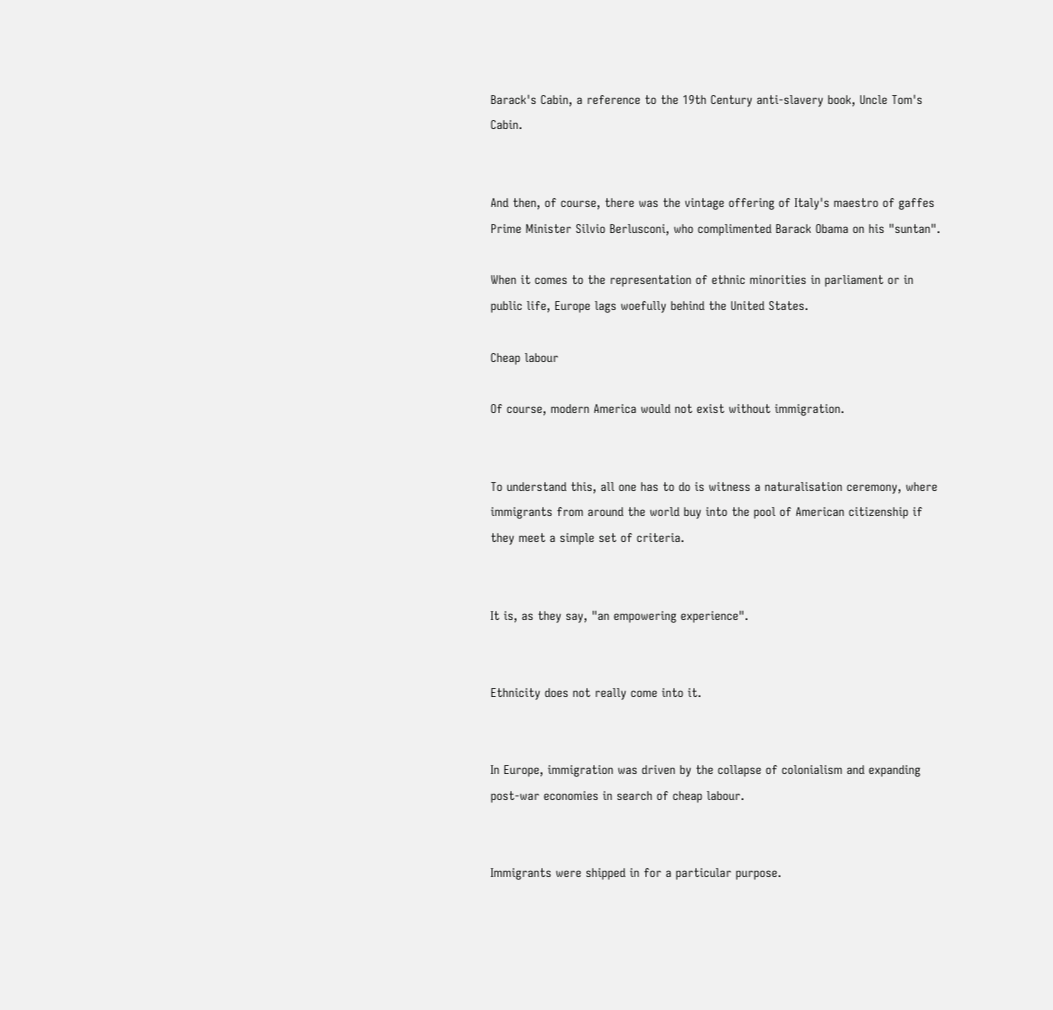Barack's Cabin, a reference to the 19th Century anti-slavery book, Uncle Tom's Cabin.


And then, of course, there was the vintage offering of Italy's maestro of gaffes Prime Minister Silvio Berlusconi, who complimented Barack Obama on his "suntan".

When it comes to the representation of ethnic minorities in parliament or in public life, Europe lags woefully behind the United States.

Cheap labour

Of course, modern America would not exist without immigration.


To understand this, all one has to do is witness a naturalisation ceremony, where immigrants from around the world buy into the pool of American citizenship if they meet a simple set of criteria.


It is, as they say, "an empowering experience".


Ethnicity does not really come into it.


In Europe, immigration was driven by the collapse of colonialism and expanding post-war economies in search of cheap labour.


Immigrants were shipped in for a particular purpose.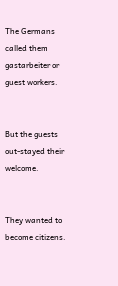The Germans called them gastarbeiter or guest workers.


But the guests out-stayed their welcome.


They wanted to become citizens.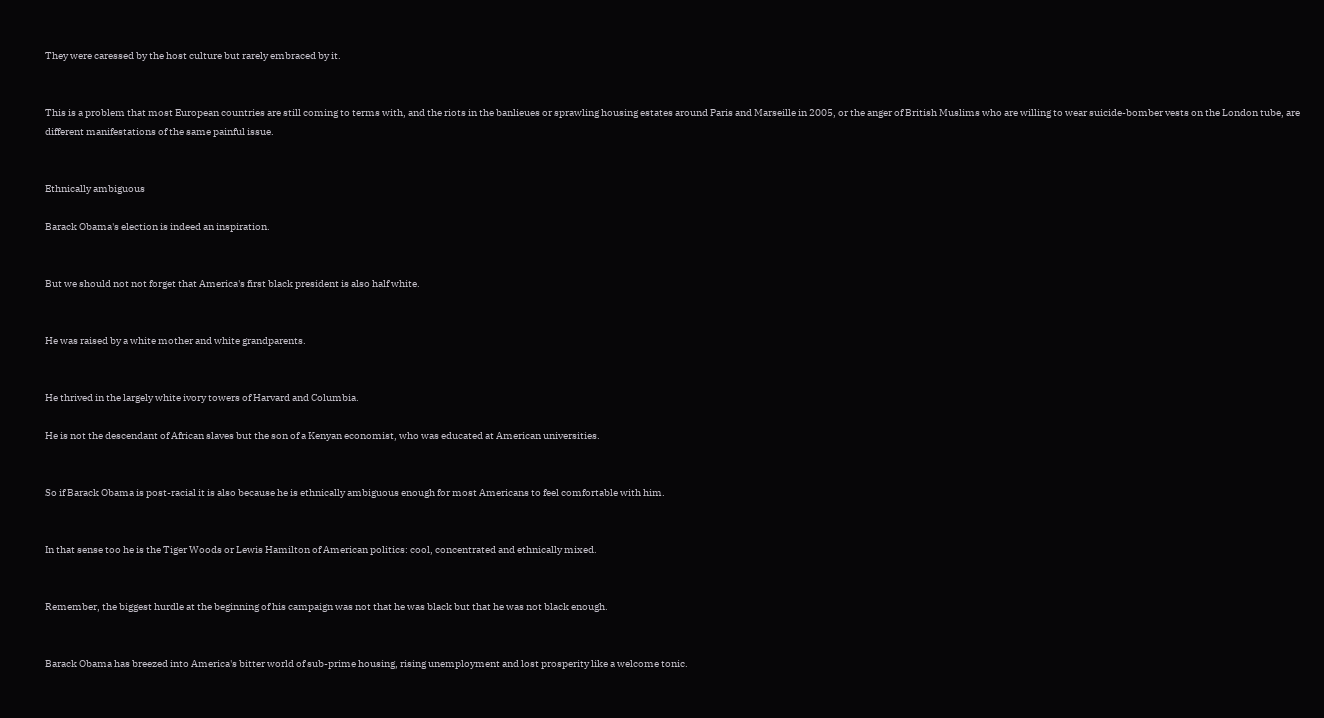They were caressed by the host culture but rarely embraced by it.


This is a problem that most European countries are still coming to terms with, and the riots in the banlieues or sprawling housing estates around Paris and Marseille in 2005, or the anger of British Muslims who are willing to wear suicide-bomber vests on the London tube, are different manifestations of the same painful issue.


Ethnically ambiguous

Barack Obama's election is indeed an inspiration.


But we should not not forget that America's first black president is also half white.


He was raised by a white mother and white grandparents.


He thrived in the largely white ivory towers of Harvard and Columbia.

He is not the descendant of African slaves but the son of a Kenyan economist, who was educated at American universities.


So if Barack Obama is post-racial it is also because he is ethnically ambiguous enough for most Americans to feel comfortable with him.


In that sense too he is the Tiger Woods or Lewis Hamilton of American politics: cool, concentrated and ethnically mixed.


Remember, the biggest hurdle at the beginning of his campaign was not that he was black but that he was not black enough.


Barack Obama has breezed into America's bitter world of sub-prime housing, rising unemployment and lost prosperity like a welcome tonic.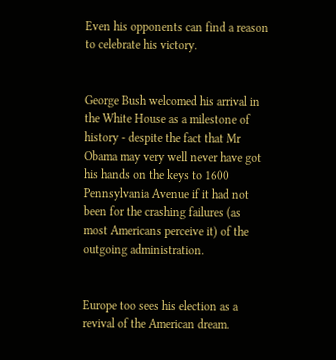Even his opponents can find a reason to celebrate his victory.


George Bush welcomed his arrival in the White House as a milestone of history - despite the fact that Mr Obama may very well never have got his hands on the keys to 1600 Pennsylvania Avenue if it had not been for the crashing failures (as most Americans perceive it) of the outgoing administration.


Europe too sees his election as a revival of the American dream.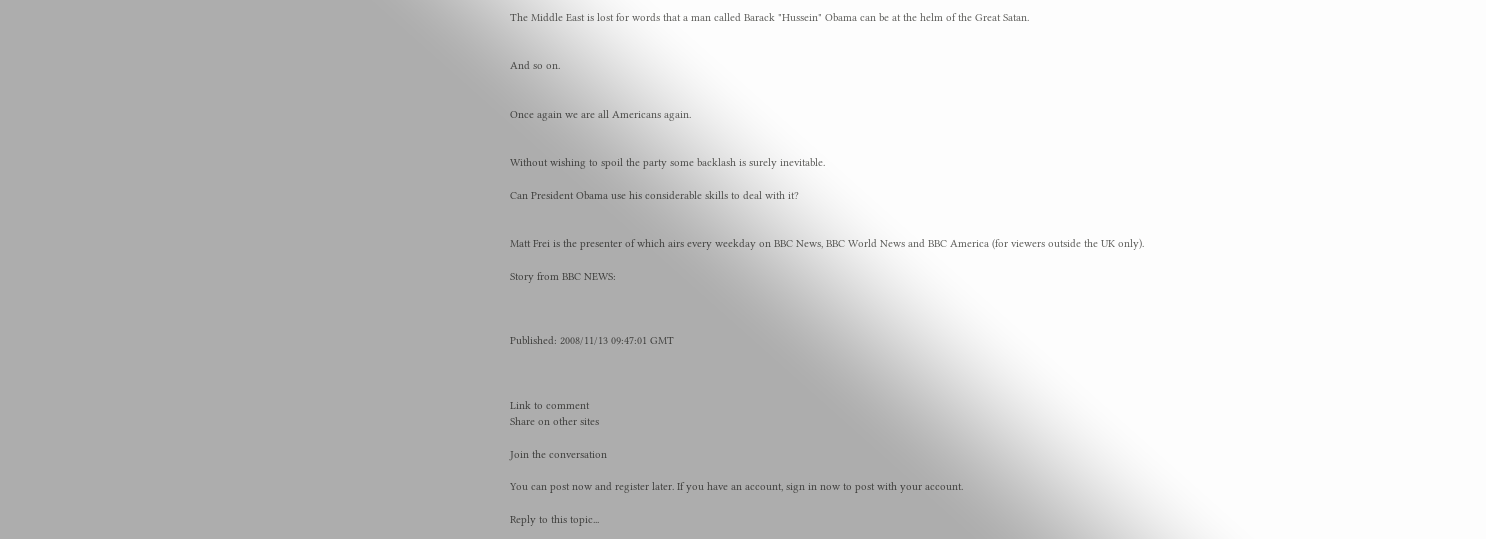The Middle East is lost for words that a man called Barack "Hussein" Obama can be at the helm of the Great Satan.


And so on.


Once again we are all Americans again.


Without wishing to spoil the party some backlash is surely inevitable.

Can President Obama use his considerable skills to deal with it?


Matt Frei is the presenter of which airs every weekday on BBC News, BBC World News and BBC America (for viewers outside the UK only).

Story from BBC NEWS:



Published: 2008/11/13 09:47:01 GMT



Link to comment
Share on other sites

Join the conversation

You can post now and register later. If you have an account, sign in now to post with your account.

Reply to this topic...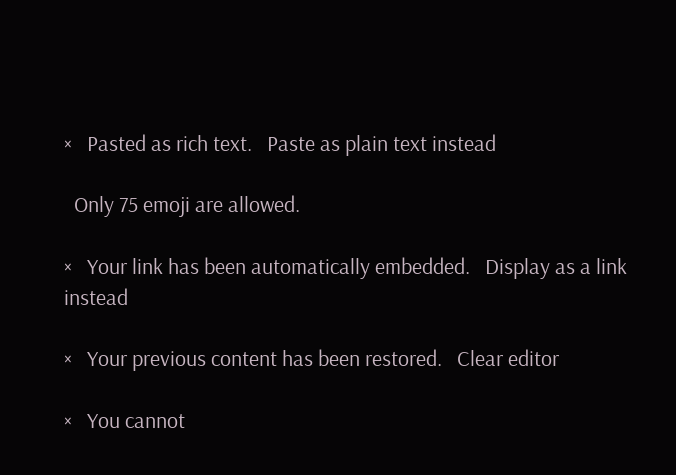×   Pasted as rich text.   Paste as plain text instead

  Only 75 emoji are allowed.

×   Your link has been automatically embedded.   Display as a link instead

×   Your previous content has been restored.   Clear editor

×   You cannot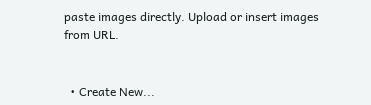paste images directly. Upload or insert images from URL.


  • Create New...